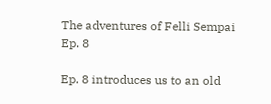The adventures of Felli Sempai Ep. 8

Ep. 8 introduces us to an old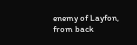enemy of Layfon, from back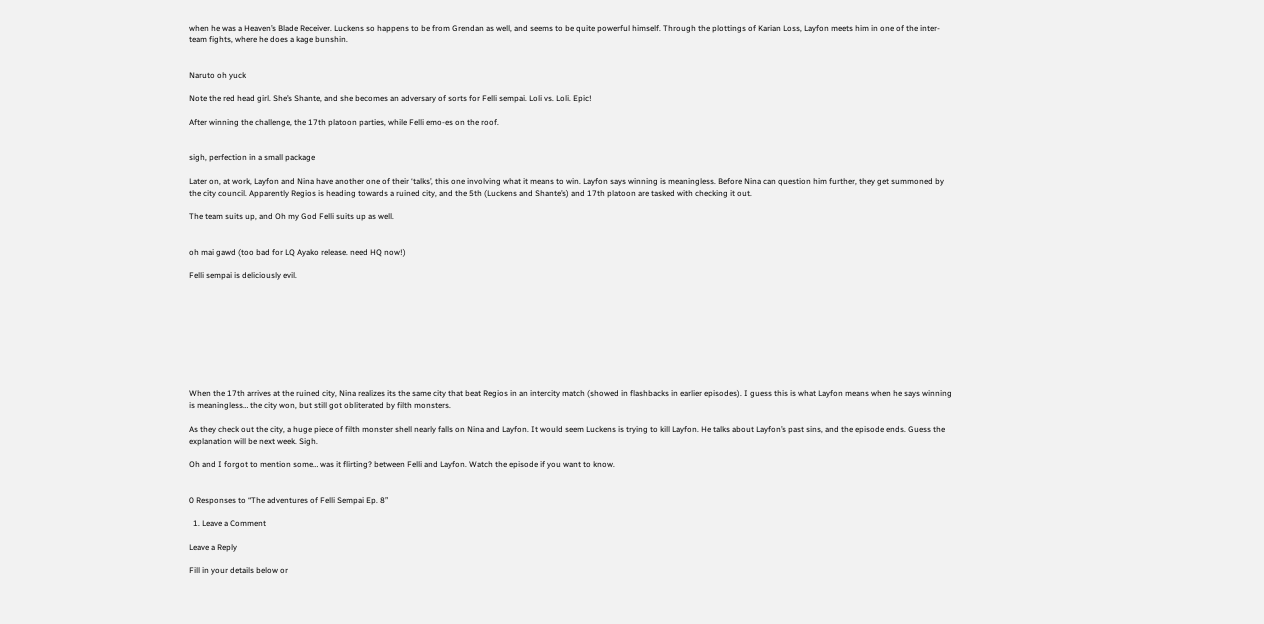when he was a Heaven’s Blade Receiver. Luckens so happens to be from Grendan as well, and seems to be quite powerful himself. Through the plottings of Karian Loss, Layfon meets him in one of the inter-team fights, where he does a kage bunshin.


Naruto oh yuck

Note the red head girl. She’s Shante, and she becomes an adversary of sorts for Felli sempai. Loli vs. Loli. Epic!

After winning the challenge, the 17th platoon parties, while Felli emo-es on the roof.


sigh, perfection in a small package

Later on, at work, Layfon and Nina have another one of their ‘talks’, this one involving what it means to win. Layfon says winning is meaningless. Before Nina can question him further, they get summoned by the city council. Apparently Regios is heading towards a ruined city, and the 5th (Luckens and Shante’s) and 17th platoon are tasked with checking it out.

The team suits up, and Oh my God Felli suits up as well.


oh mai gawd (too bad for LQ Ayako release. need HQ now!)

Felli sempai is deliciously evil.









When the 17th arrives at the ruined city, Nina realizes its the same city that beat Regios in an intercity match (showed in flashbacks in earlier episodes). I guess this is what Layfon means when he says winning is meaningless… the city won, but still got obliterated by filth monsters.

As they check out the city, a huge piece of filth monster shell nearly falls on Nina and Layfon. It would seem Luckens is trying to kill Layfon. He talks about Layfon’s past sins, and the episode ends. Guess the explanation will be next week. Sigh.

Oh and I forgot to mention some… was it flirting? between Felli and Layfon. Watch the episode if you want to know.


0 Responses to “The adventures of Felli Sempai Ep. 8”

  1. Leave a Comment

Leave a Reply

Fill in your details below or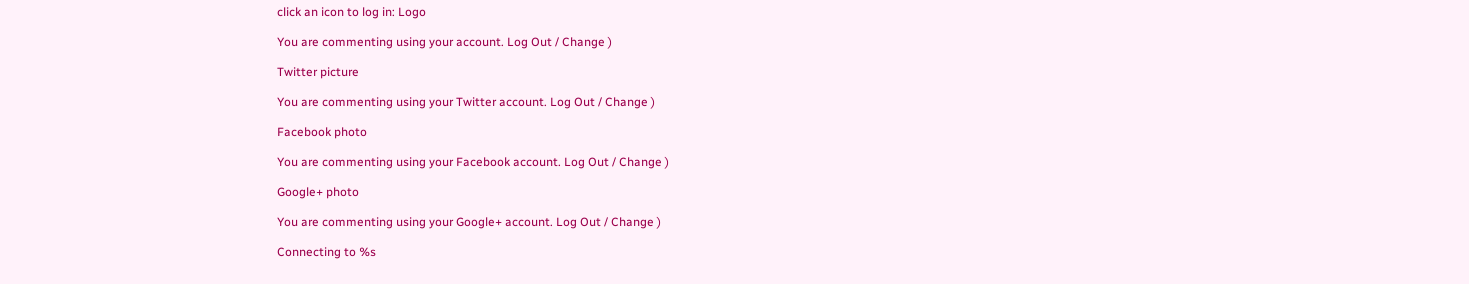click an icon to log in: Logo

You are commenting using your account. Log Out / Change )

Twitter picture

You are commenting using your Twitter account. Log Out / Change )

Facebook photo

You are commenting using your Facebook account. Log Out / Change )

Google+ photo

You are commenting using your Google+ account. Log Out / Change )

Connecting to %s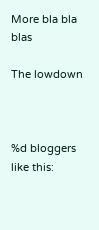More bla bla blas

The lowdown



%d bloggers like this: